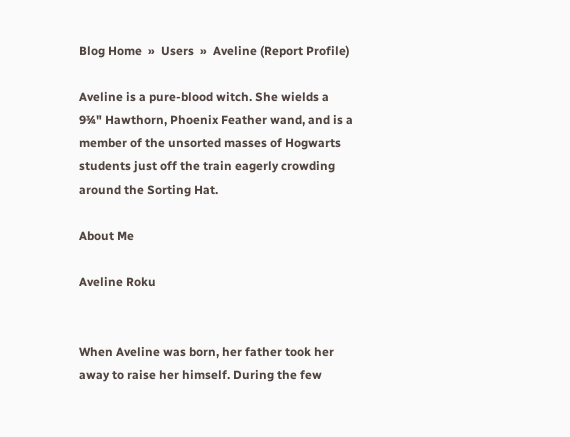Blog Home  »  Users  »  Aveline (Report Profile)

Aveline is a pure-blood witch. She wields a 9¾" Hawthorn, Phoenix Feather wand, and is a member of the unsorted masses of Hogwarts students just off the train eagerly crowding around the Sorting Hat.

About Me

Aveline Roku


When Aveline was born, her father took her away to raise her himself. During the few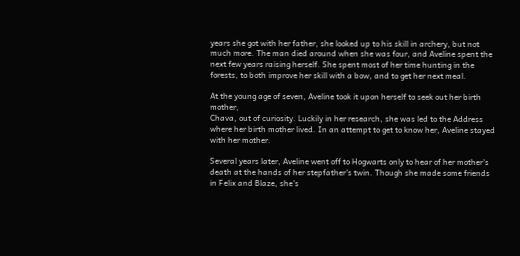years she got with her father, she looked up to his skill in archery, but not much more. The man died around when she was four, and Aveline spent the next few years raising herself. She spent most of her time hunting in the forests, to both improve her skill with a bow, and to get her next meal.

At the young age of seven, Aveline took it upon herself to seek out her birth mother,
Chava, out of curiosity. Luckily in her research, she was led to the Address where her birth mother lived. In an attempt to get to know her, Aveline stayed with her mother.

Several years later, Aveline went off to Hogwarts only to hear of her mother's
death at the hands of her stepfather's twin. Though she made some friends in Felix and Blaze, she's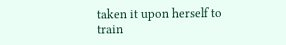taken it upon herself to train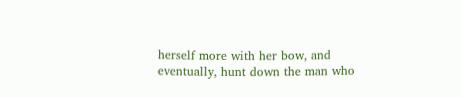herself more with her bow, and eventually, hunt down the man who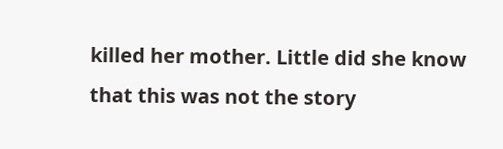killed her mother. Little did she know that this was not the story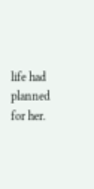life had planned for her.